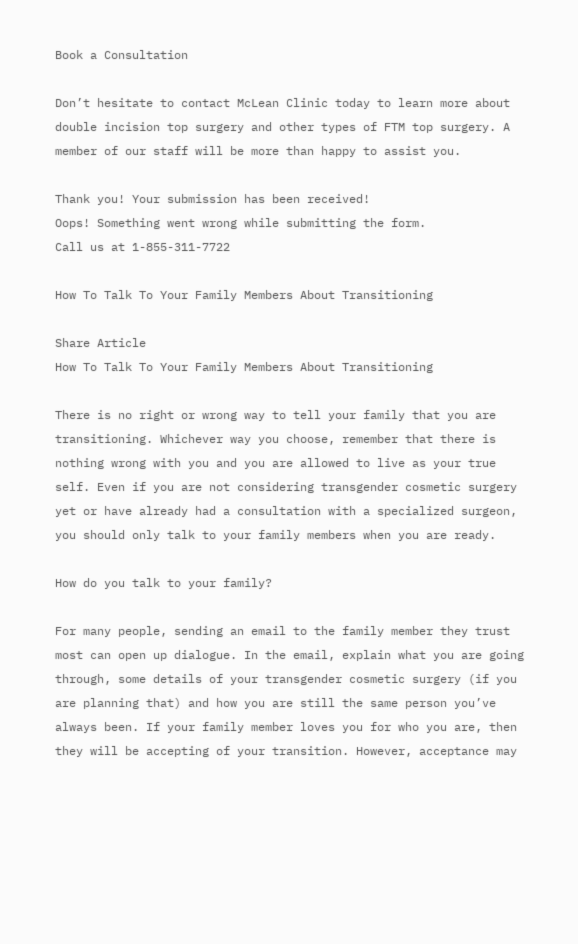Book a Consultation

Don’t hesitate to contact McLean Clinic today to learn more about double incision top surgery and other types of FTM top surgery. A member of our staff will be more than happy to assist you.

Thank you! Your submission has been received!
Oops! Something went wrong while submitting the form.
Call us at 1-855-311-7722

How To Talk To Your Family Members About Transitioning

Share Article
How To Talk To Your Family Members About Transitioning

There is no right or wrong way to tell your family that you are transitioning. Whichever way you choose, remember that there is nothing wrong with you and you are allowed to live as your true self. Even if you are not considering transgender cosmetic surgery yet or have already had a consultation with a specialized surgeon, you should only talk to your family members when you are ready.

How do you talk to your family?

For many people, sending an email to the family member they trust most can open up dialogue. In the email, explain what you are going through, some details of your transgender cosmetic surgery (if you are planning that) and how you are still the same person you’ve always been. If your family member loves you for who you are, then they will be accepting of your transition. However, acceptance may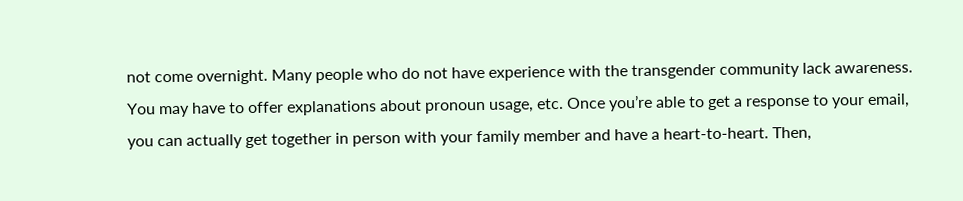not come overnight. Many people who do not have experience with the transgender community lack awareness. You may have to offer explanations about pronoun usage, etc. Once you’re able to get a response to your email, you can actually get together in person with your family member and have a heart-to-heart. Then,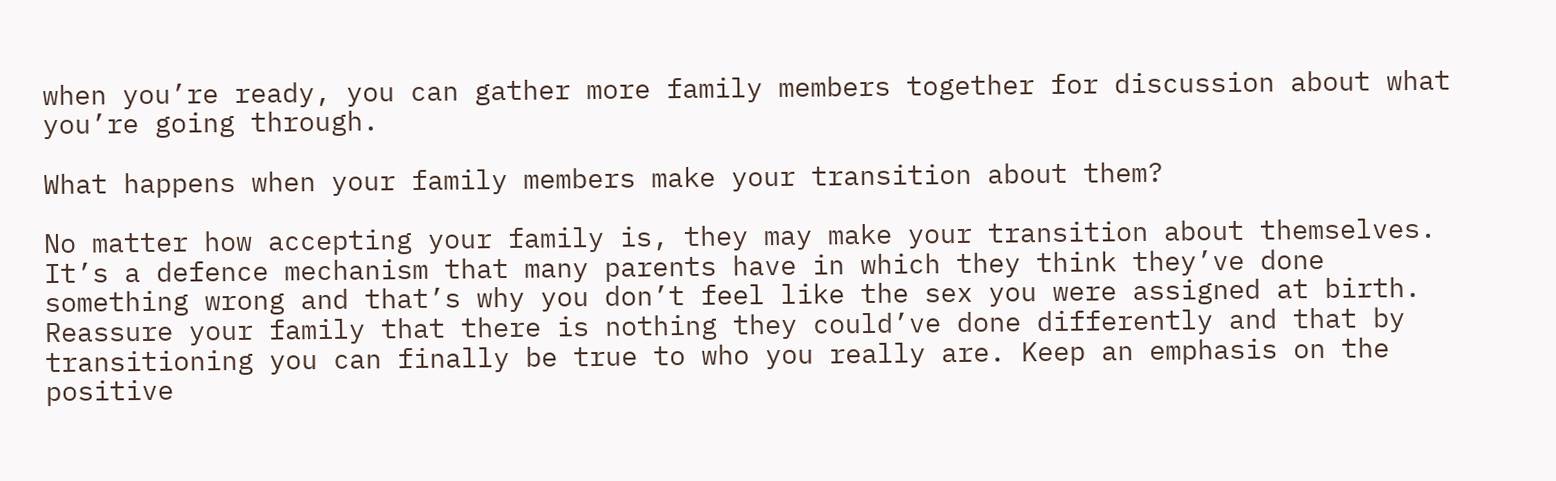when you’re ready, you can gather more family members together for discussion about what you’re going through.

What happens when your family members make your transition about them?

No matter how accepting your family is, they may make your transition about themselves. It’s a defence mechanism that many parents have in which they think they’ve done something wrong and that’s why you don’t feel like the sex you were assigned at birth. Reassure your family that there is nothing they could’ve done differently and that by transitioning you can finally be true to who you really are. Keep an emphasis on the positive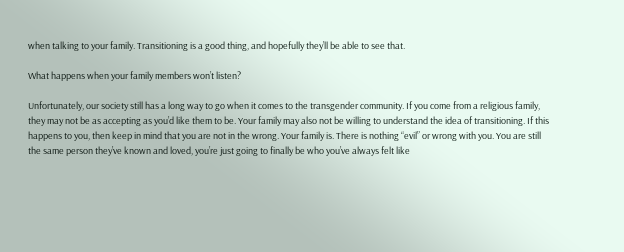when talking to your family. Transitioning is a good thing, and hopefully they’ll be able to see that.

What happens when your family members won’t listen?

Unfortunately, our society still has a long way to go when it comes to the transgender community. If you come from a religious family, they may not be as accepting as you’d like them to be. Your family may also not be willing to understand the idea of transitioning. If this happens to you, then keep in mind that you are not in the wrong. Your family is. There is nothing “evil” or wrong with you. You are still the same person they’ve known and loved, you’re just going to finally be who you’ve always felt like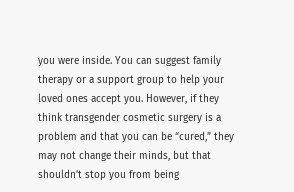you were inside. You can suggest family therapy or a support group to help your loved ones accept you. However, if they think transgender cosmetic surgery is a problem and that you can be “cured,” they may not change their minds, but that shouldn’t stop you from being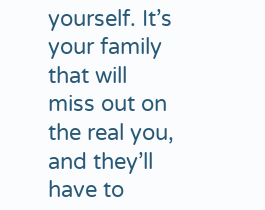yourself. It’s your family that will miss out on the real you, and they’ll have to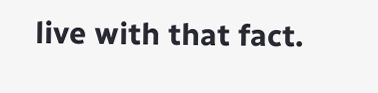live with that fact.